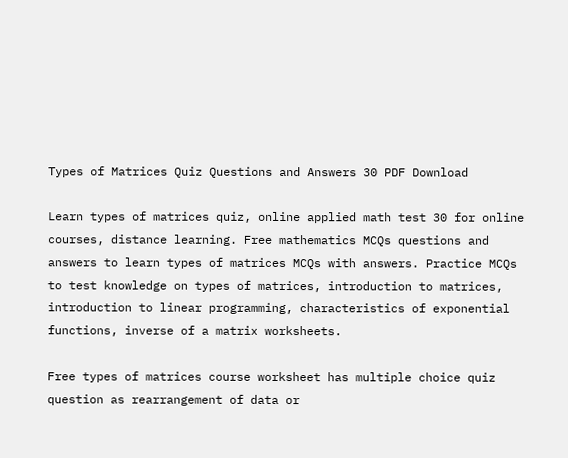Types of Matrices Quiz Questions and Answers 30 PDF Download

Learn types of matrices quiz, online applied math test 30 for online courses, distance learning. Free mathematics MCQs questions and answers to learn types of matrices MCQs with answers. Practice MCQs to test knowledge on types of matrices, introduction to matrices, introduction to linear programming, characteristics of exponential functions, inverse of a matrix worksheets.

Free types of matrices course worksheet has multiple choice quiz question as rearrangement of data or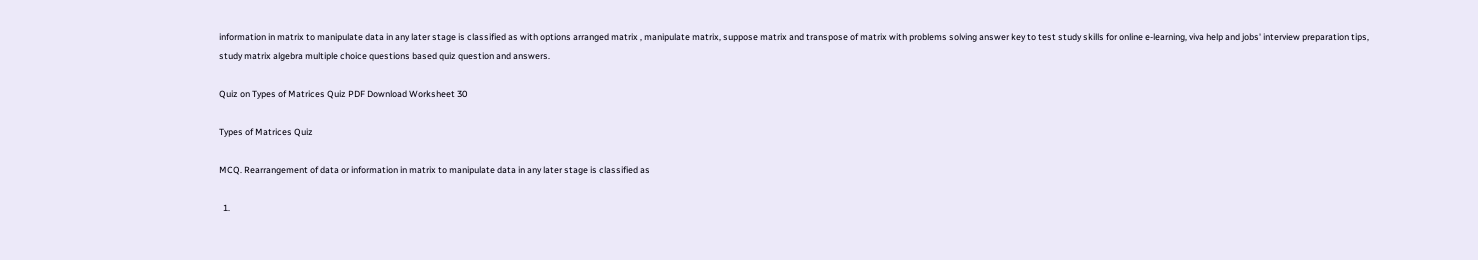information in matrix to manipulate data in any later stage is classified as with options arranged matrix , manipulate matrix, suppose matrix and transpose of matrix with problems solving answer key to test study skills for online e-learning, viva help and jobs' interview preparation tips, study matrix algebra multiple choice questions based quiz question and answers.

Quiz on Types of Matrices Quiz PDF Download Worksheet 30

Types of Matrices Quiz

MCQ. Rearrangement of data or information in matrix to manipulate data in any later stage is classified as

  1.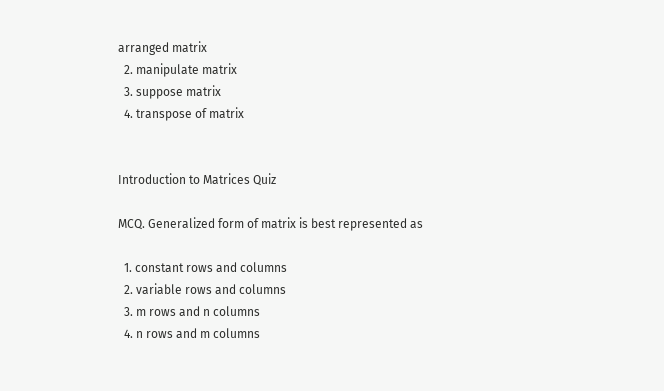arranged matrix
  2. manipulate matrix
  3. suppose matrix
  4. transpose of matrix


Introduction to Matrices Quiz

MCQ. Generalized form of matrix is best represented as

  1. constant rows and columns
  2. variable rows and columns
  3. m rows and n columns
  4. n rows and m columns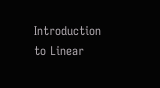Introduction to Linear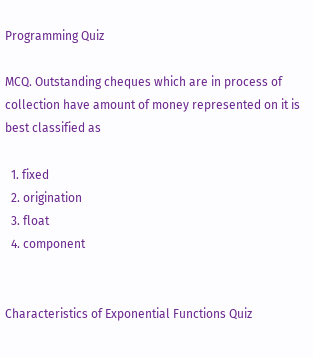Programming Quiz

MCQ. Outstanding cheques which are in process of collection have amount of money represented on it is best classified as

  1. fixed
  2. origination
  3. float
  4. component


Characteristics of Exponential Functions Quiz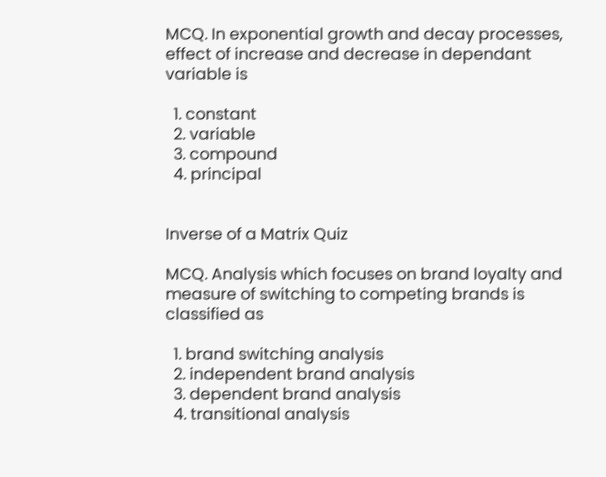MCQ. In exponential growth and decay processes, effect of increase and decrease in dependant variable is

  1. constant
  2. variable
  3. compound
  4. principal


Inverse of a Matrix Quiz

MCQ. Analysis which focuses on brand loyalty and measure of switching to competing brands is classified as

  1. brand switching analysis
  2. independent brand analysis
  3. dependent brand analysis
  4. transitional analysis